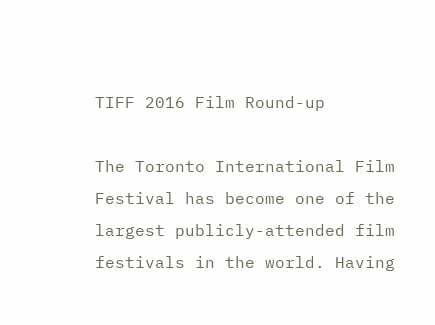TIFF 2016 Film Round-up

The Toronto International Film Festival has become one of the largest publicly-attended film festivals in the world. Having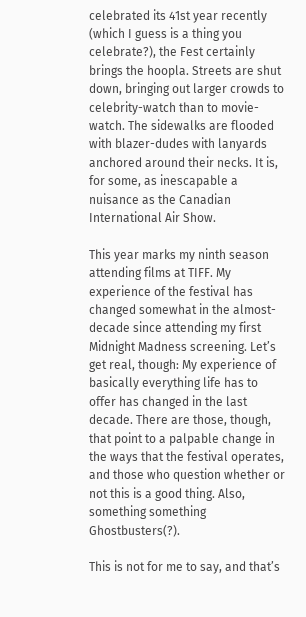celebrated its 41st year recently (which I guess is a thing you celebrate?), the Fest certainly brings the hoopla. Streets are shut down, bringing out larger crowds to celebrity-watch than to movie-watch. The sidewalks are flooded with blazer-dudes with lanyards anchored around their necks. It is, for some, as inescapable a nuisance as the Canadian International Air Show.

This year marks my ninth season attending films at TIFF. My experience of the festival has changed somewhat in the almost-decade since attending my first Midnight Madness screening. Let’s get real, though: My experience of basically everything life has to offer has changed in the last decade. There are those, though, that point to a palpable change in the ways that the festival operates, and those who question whether or not this is a good thing. Also, something something Ghostbusters(?).

This is not for me to say, and that’s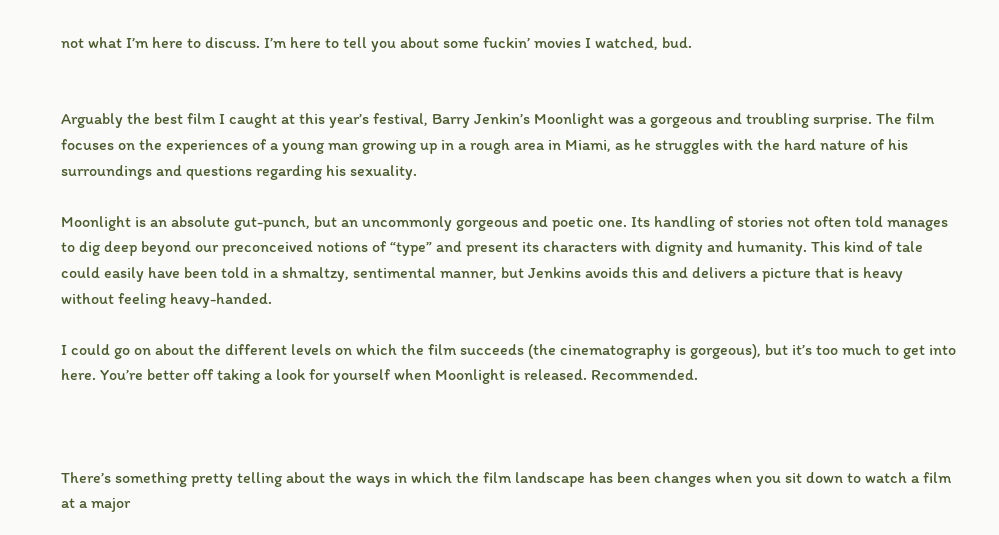not what I’m here to discuss. I’m here to tell you about some fuckin’ movies I watched, bud.


Arguably the best film I caught at this year’s festival, Barry Jenkin’s Moonlight was a gorgeous and troubling surprise. The film focuses on the experiences of a young man growing up in a rough area in Miami, as he struggles with the hard nature of his surroundings and questions regarding his sexuality.

Moonlight is an absolute gut-punch, but an uncommonly gorgeous and poetic one. Its handling of stories not often told manages to dig deep beyond our preconceived notions of “type” and present its characters with dignity and humanity. This kind of tale could easily have been told in a shmaltzy, sentimental manner, but Jenkins avoids this and delivers a picture that is heavy without feeling heavy-handed.

I could go on about the different levels on which the film succeeds (the cinematography is gorgeous), but it’s too much to get into here. You’re better off taking a look for yourself when Moonlight is released. Recommended.



There’s something pretty telling about the ways in which the film landscape has been changes when you sit down to watch a film at a major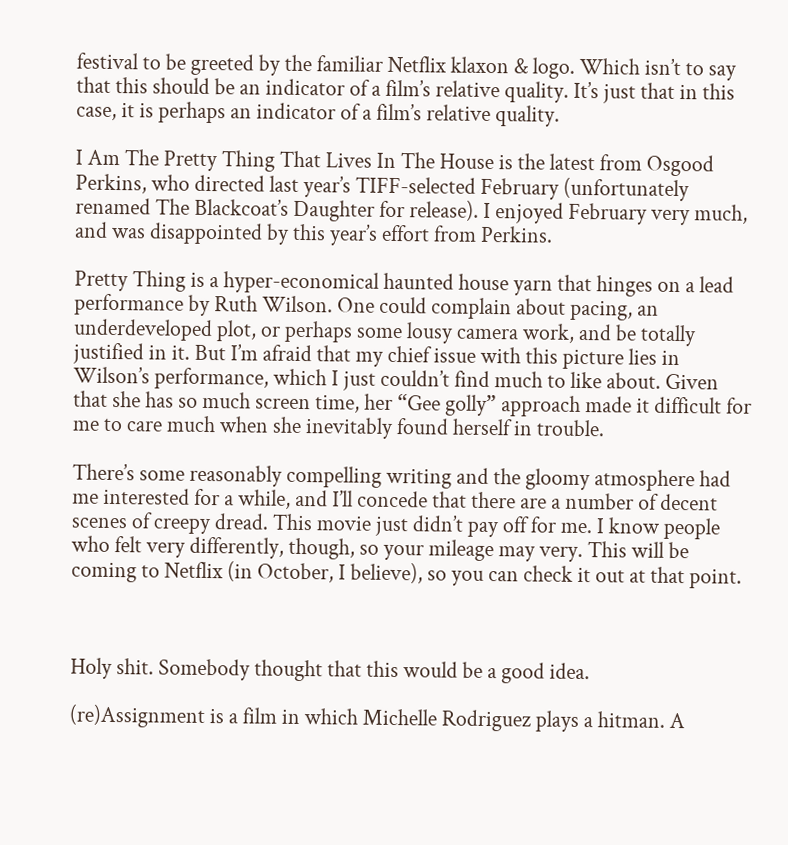festival to be greeted by the familiar Netflix klaxon & logo. Which isn’t to say that this should be an indicator of a film’s relative quality. It’s just that in this case, it is perhaps an indicator of a film’s relative quality.

I Am The Pretty Thing That Lives In The House is the latest from Osgood Perkins, who directed last year’s TIFF-selected February (unfortunately renamed The Blackcoat’s Daughter for release). I enjoyed February very much, and was disappointed by this year’s effort from Perkins.

Pretty Thing is a hyper-economical haunted house yarn that hinges on a lead performance by Ruth Wilson. One could complain about pacing, an underdeveloped plot, or perhaps some lousy camera work, and be totally justified in it. But I’m afraid that my chief issue with this picture lies in Wilson’s performance, which I just couldn’t find much to like about. Given that she has so much screen time, her “Gee golly” approach made it difficult for me to care much when she inevitably found herself in trouble.

There’s some reasonably compelling writing and the gloomy atmosphere had me interested for a while, and I’ll concede that there are a number of decent scenes of creepy dread. This movie just didn’t pay off for me. I know people who felt very differently, though, so your mileage may very. This will be coming to Netflix (in October, I believe), so you can check it out at that point.



Holy shit. Somebody thought that this would be a good idea.

(re)Assignment is a film in which Michelle Rodriguez plays a hitman. A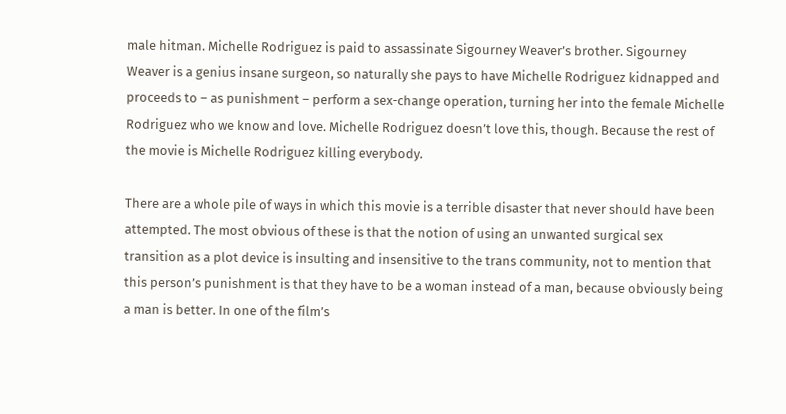male hitman. Michelle Rodriguez is paid to assassinate Sigourney Weaver’s brother. Sigourney Weaver is a genius insane surgeon, so naturally she pays to have Michelle Rodriguez kidnapped and proceeds to – as punishment – perform a sex-change operation, turning her into the female Michelle Rodriguez who we know and love. Michelle Rodriguez doesn’t love this, though. Because the rest of the movie is Michelle Rodriguez killing everybody.

There are a whole pile of ways in which this movie is a terrible disaster that never should have been attempted. The most obvious of these is that the notion of using an unwanted surgical sex transition as a plot device is insulting and insensitive to the trans community, not to mention that this person’s punishment is that they have to be a woman instead of a man, because obviously being a man is better. In one of the film’s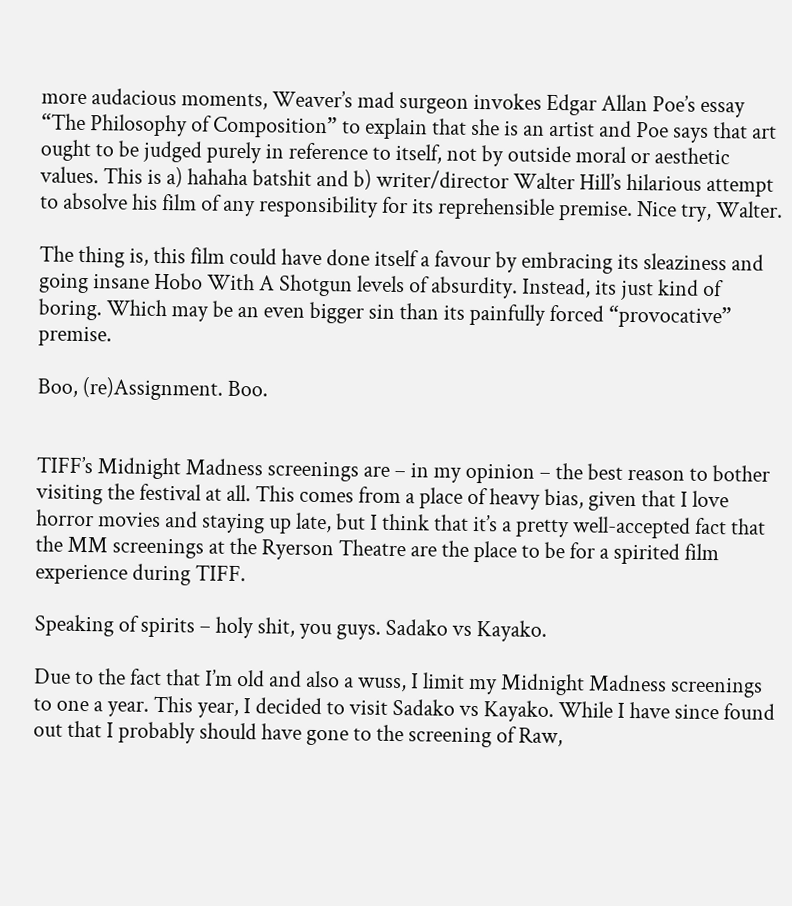more audacious moments, Weaver’s mad surgeon invokes Edgar Allan Poe’s essay “The Philosophy of Composition” to explain that she is an artist and Poe says that art ought to be judged purely in reference to itself, not by outside moral or aesthetic values. This is a) hahaha batshit and b) writer/director Walter Hill’s hilarious attempt to absolve his film of any responsibility for its reprehensible premise. Nice try, Walter.

The thing is, this film could have done itself a favour by embracing its sleaziness and going insane Hobo With A Shotgun levels of absurdity. Instead, its just kind of boring. Which may be an even bigger sin than its painfully forced “provocative” premise.

Boo, (re)Assignment. Boo.


TIFF’s Midnight Madness screenings are – in my opinion – the best reason to bother visiting the festival at all. This comes from a place of heavy bias, given that I love horror movies and staying up late, but I think that it’s a pretty well-accepted fact that the MM screenings at the Ryerson Theatre are the place to be for a spirited film experience during TIFF.

Speaking of spirits – holy shit, you guys. Sadako vs Kayako.

Due to the fact that I’m old and also a wuss, I limit my Midnight Madness screenings to one a year. This year, I decided to visit Sadako vs Kayako. While I have since found out that I probably should have gone to the screening of Raw,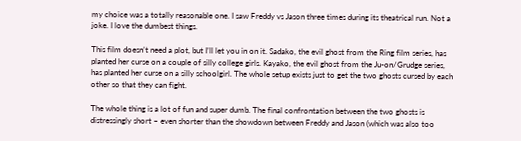my choice was a totally reasonable one. I saw Freddy vs Jason three times during its theatrical run. Not a joke. I love the dumbest things.

This film doesn’t need a plot, but I’ll let you in on it. Sadako, the evil ghost from the Ring film series, has planted her curse on a couple of silly college girls. Kayako, the evil ghost from the Ju-on/Grudge series, has planted her curse on a silly schoolgirl. The whole setup exists just to get the two ghosts cursed by each other so that they can fight.

The whole thing is a lot of fun and super dumb. The final confrontation between the two ghosts is distressingly short – even shorter than the showdown between Freddy and Jason (which was also too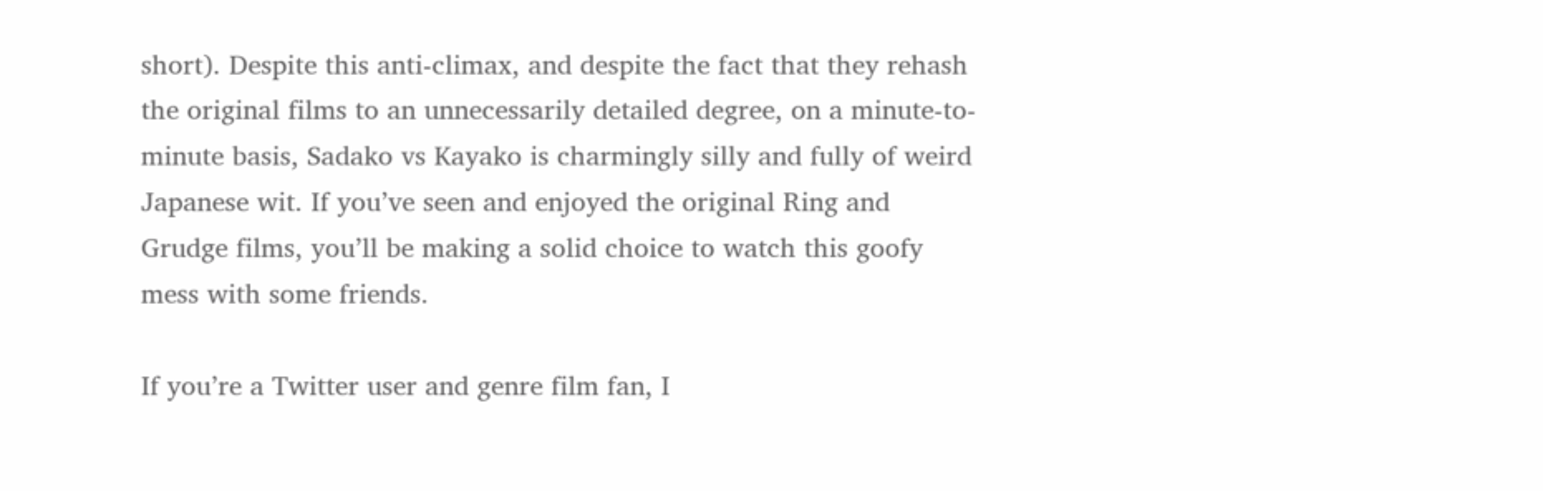short). Despite this anti-climax, and despite the fact that they rehash the original films to an unnecessarily detailed degree, on a minute-to-minute basis, Sadako vs Kayako is charmingly silly and fully of weird Japanese wit. If you’ve seen and enjoyed the original Ring and Grudge films, you’ll be making a solid choice to watch this goofy mess with some friends.

If you’re a Twitter user and genre film fan, I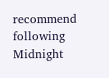recommend following Midnight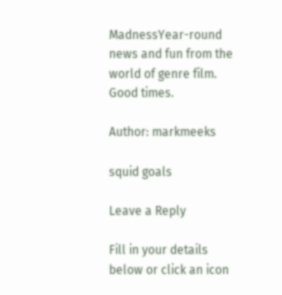MadnessYear-round news and fun from the world of genre film. Good times.

Author: markmeeks

squid goals

Leave a Reply

Fill in your details below or click an icon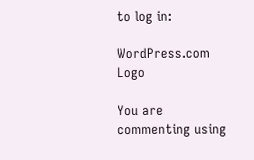to log in:

WordPress.com Logo

You are commenting using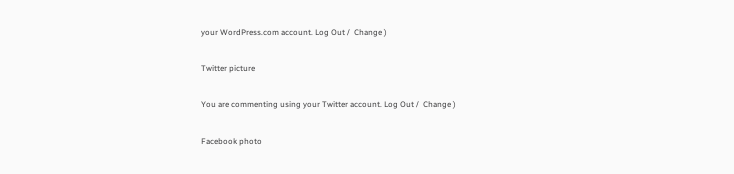your WordPress.com account. Log Out /  Change )

Twitter picture

You are commenting using your Twitter account. Log Out /  Change )

Facebook photo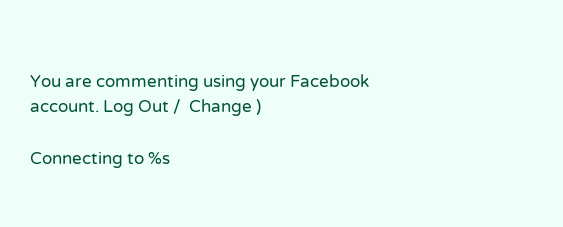You are commenting using your Facebook account. Log Out /  Change )

Connecting to %s